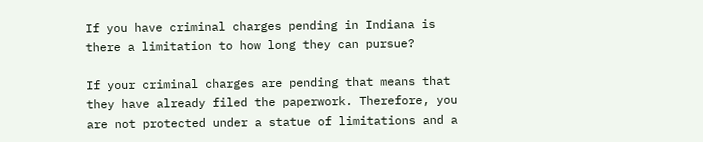If you have criminal charges pending in Indiana is there a limitation to how long they can pursue?

If your criminal charges are pending that means that they have already filed the paperwork. Therefore, you are not protected under a statue of limitations and a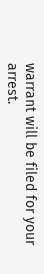warrant will be filed for your arrest.